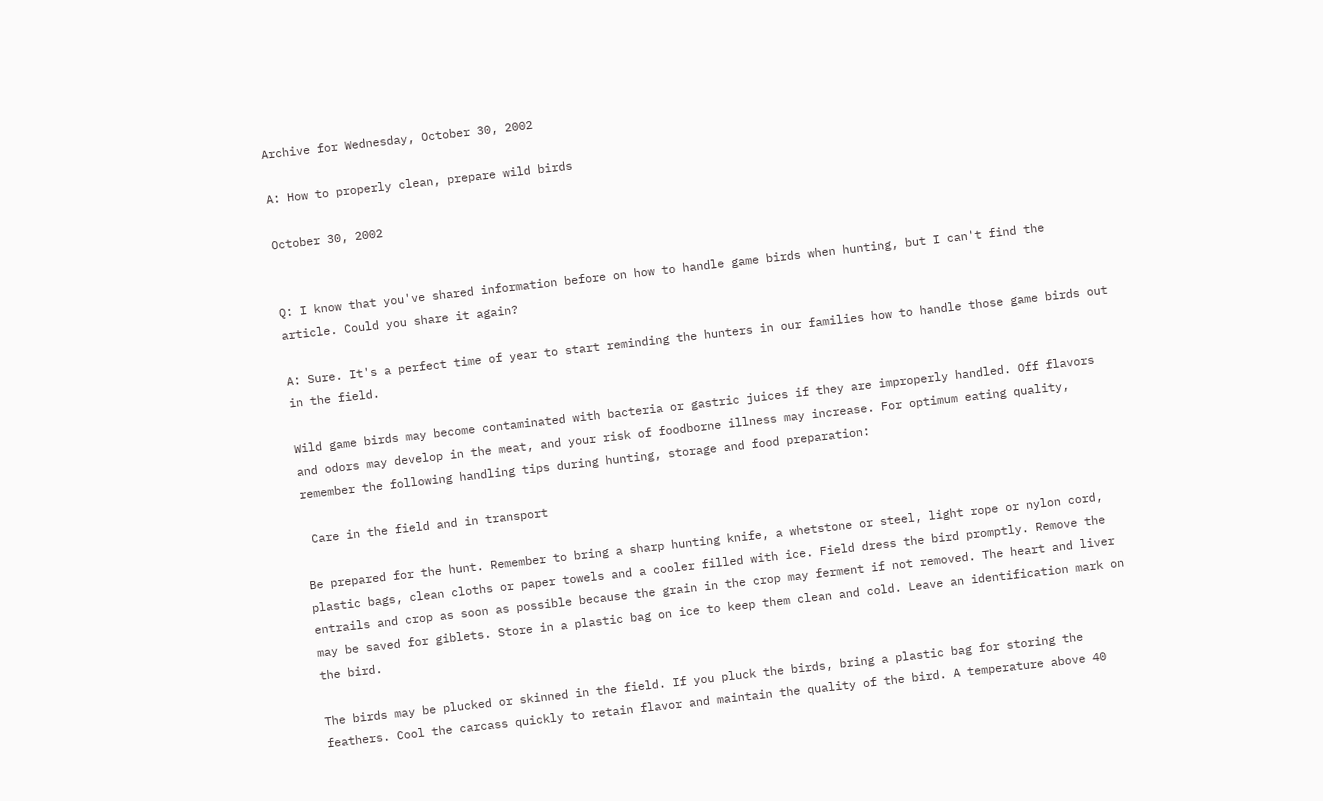Archive for Wednesday, October 30, 2002

A: How to properly clean, prepare wild birds

October 30, 2002


Q: I know that you've shared information before on how to handle game birds when hunting, but I can't find the article. Could you share it again?

A: Sure. It's a perfect time of year to start reminding the hunters in our families how to handle those game birds out in the field.

Wild game birds may become contaminated with bacteria or gastric juices if they are improperly handled. Off flavors and odors may develop in the meat, and your risk of foodborne illness may increase. For optimum eating quality, remember the following handling tips during hunting, storage and food preparation:

 Care in the field and in transport

Be prepared for the hunt. Remember to bring a sharp hunting knife, a whetstone or steel, light rope or nylon cord, plastic bags, clean cloths or paper towels and a cooler filled with ice. Field dress the bird promptly. Remove the entrails and crop as soon as possible because the grain in the crop may ferment if not removed. The heart and liver may be saved for giblets. Store in a plastic bag on ice to keep them clean and cold. Leave an identification mark on the bird.

The birds may be plucked or skinned in the field. If you pluck the birds, bring a plastic bag for storing the feathers. Cool the carcass quickly to retain flavor and maintain the quality of the bird. A temperature above 40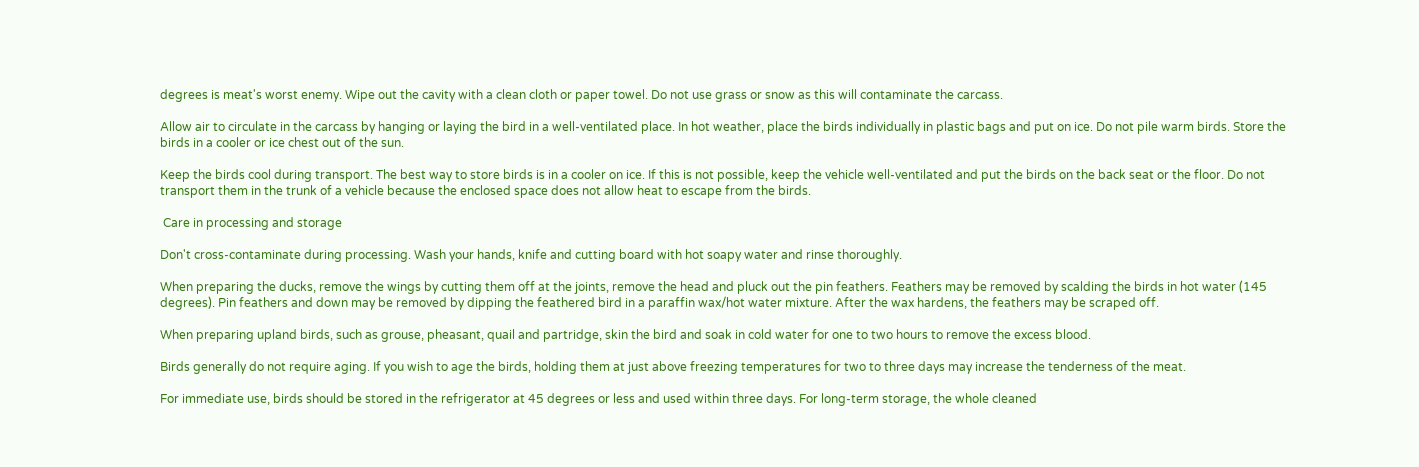degrees is meat's worst enemy. Wipe out the cavity with a clean cloth or paper towel. Do not use grass or snow as this will contaminate the carcass.

Allow air to circulate in the carcass by hanging or laying the bird in a well-ventilated place. In hot weather, place the birds individually in plastic bags and put on ice. Do not pile warm birds. Store the birds in a cooler or ice chest out of the sun.

Keep the birds cool during transport. The best way to store birds is in a cooler on ice. If this is not possible, keep the vehicle well-ventilated and put the birds on the back seat or the floor. Do not transport them in the trunk of a vehicle because the enclosed space does not allow heat to escape from the birds.

 Care in processing and storage

Don't cross-contaminate during processing. Wash your hands, knife and cutting board with hot soapy water and rinse thoroughly.

When preparing the ducks, remove the wings by cutting them off at the joints, remove the head and pluck out the pin feathers. Feathers may be removed by scalding the birds in hot water (145 degrees). Pin feathers and down may be removed by dipping the feathered bird in a paraffin wax/hot water mixture. After the wax hardens, the feathers may be scraped off.

When preparing upland birds, such as grouse, pheasant, quail and partridge, skin the bird and soak in cold water for one to two hours to remove the excess blood.

Birds generally do not require aging. If you wish to age the birds, holding them at just above freezing temperatures for two to three days may increase the tenderness of the meat.

For immediate use, birds should be stored in the refrigerator at 45 degrees or less and used within three days. For long-term storage, the whole cleaned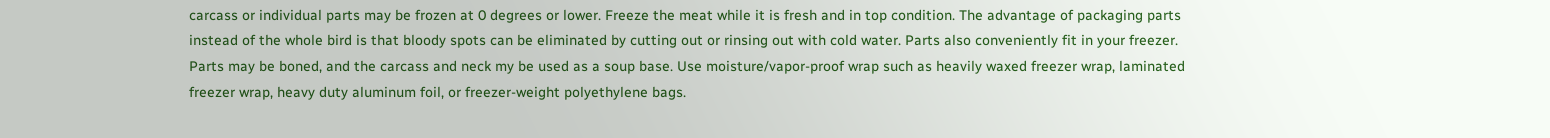carcass or individual parts may be frozen at 0 degrees or lower. Freeze the meat while it is fresh and in top condition. The advantage of packaging parts instead of the whole bird is that bloody spots can be eliminated by cutting out or rinsing out with cold water. Parts also conveniently fit in your freezer. Parts may be boned, and the carcass and neck my be used as a soup base. Use moisture/vapor-proof wrap such as heavily waxed freezer wrap, laminated freezer wrap, heavy duty aluminum foil, or freezer-weight polyethylene bags.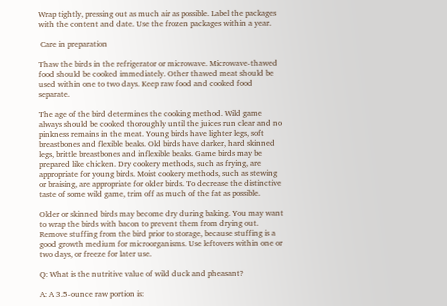Wrap tightly, pressing out as much air as possible. Label the packages with the content and date. Use the frozen packages within a year.

 Care in preparation

Thaw the birds in the refrigerator or microwave. Microwave-thawed food should be cooked immediately. Other thawed meat should be used within one to two days. Keep raw food and cooked food separate.

The age of the bird determines the cooking method. Wild game always should be cooked thoroughly until the juices run clear and no pinkness remains in the meat. Young birds have lighter legs, soft breastbones and flexible beaks. Old birds have darker, hard skinned legs, brittle breastbones and inflexible beaks. Game birds may be prepared like chicken. Dry cookery methods, such as frying, are appropriate for young birds. Moist cookery methods, such as stewing or braising, are appropriate for older birds. To decrease the distinctive taste of some wild game, trim off as much of the fat as possible.

Older or skinned birds may become dry during baking. You may want to wrap the birds with bacon to prevent them from drying out. Remove stuffing from the bird prior to storage, because stuffing is a good growth medium for microorganisms. Use leftovers within one or two days, or freeze for later use.

Q: What is the nutritive value of wild duck and pheasant?

A: A 3.5-ounce raw portion is: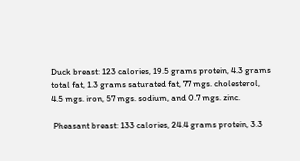Duck breast: 123 calories, 19.5 grams protein, 4.3 grams total fat, 1.3 grams saturated fat, 77 mgs. cholesterol, 4.5 mgs. iron, 57 mgs. sodium, and 0.7 mgs. zinc.

 Pheasant breast: 133 calories, 24.4 grams protein, 3.3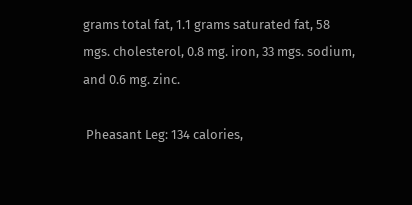grams total fat, 1.1 grams saturated fat, 58 mgs. cholesterol, 0.8 mg. iron, 33 mgs. sodium, and 0.6 mg. zinc.

 Pheasant Leg: 134 calories,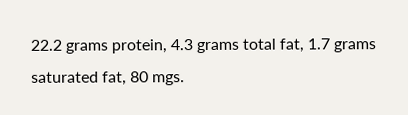22.2 grams protein, 4.3 grams total fat, 1.7 grams saturated fat, 80 mgs.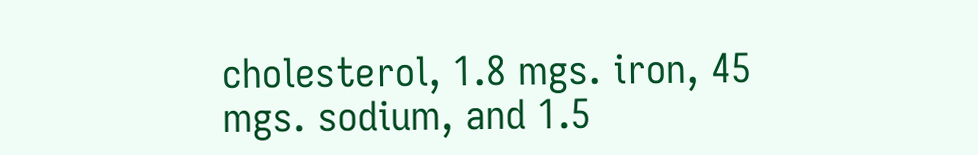cholesterol, 1.8 mgs. iron, 45 mgs. sodium, and 1.5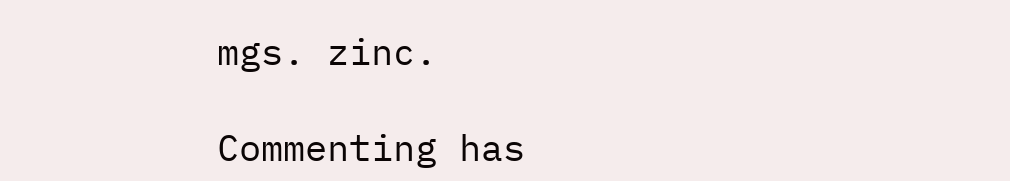mgs. zinc.

Commenting has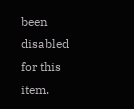been disabled for this item.